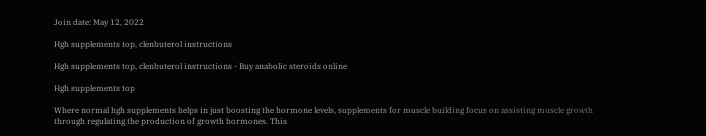Join date: May 12, 2022

Hgh supplements top, clenbuterol instructions

Hgh supplements top, clenbuterol instructions - Buy anabolic steroids online

Hgh supplements top

Where normal hgh supplements helps in just boosting the hormone levels, supplements for muscle building focus on assisting muscle growth through regulating the production of growth hormones. This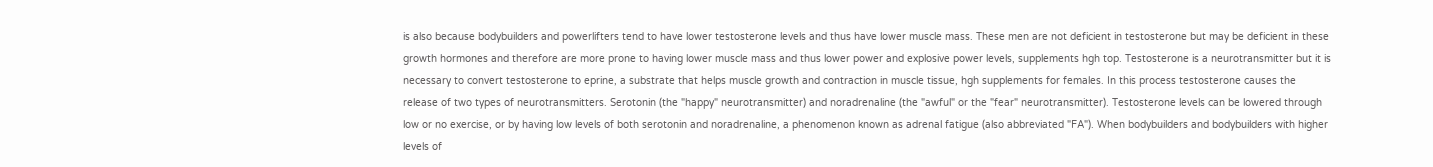is also because bodybuilders and powerlifters tend to have lower testosterone levels and thus have lower muscle mass. These men are not deficient in testosterone but may be deficient in these growth hormones and therefore are more prone to having lower muscle mass and thus lower power and explosive power levels, supplements hgh top. Testosterone is a neurotransmitter but it is necessary to convert testosterone to eprine, a substrate that helps muscle growth and contraction in muscle tissue, hgh supplements for females. In this process testosterone causes the release of two types of neurotransmitters. Serotonin (the "happy" neurotransmitter) and noradrenaline (the "awful" or the "fear" neurotransmitter). Testosterone levels can be lowered through low or no exercise, or by having low levels of both serotonin and noradrenaline, a phenomenon known as adrenal fatigue (also abbreviated "FA"). When bodybuilders and bodybuilders with higher levels of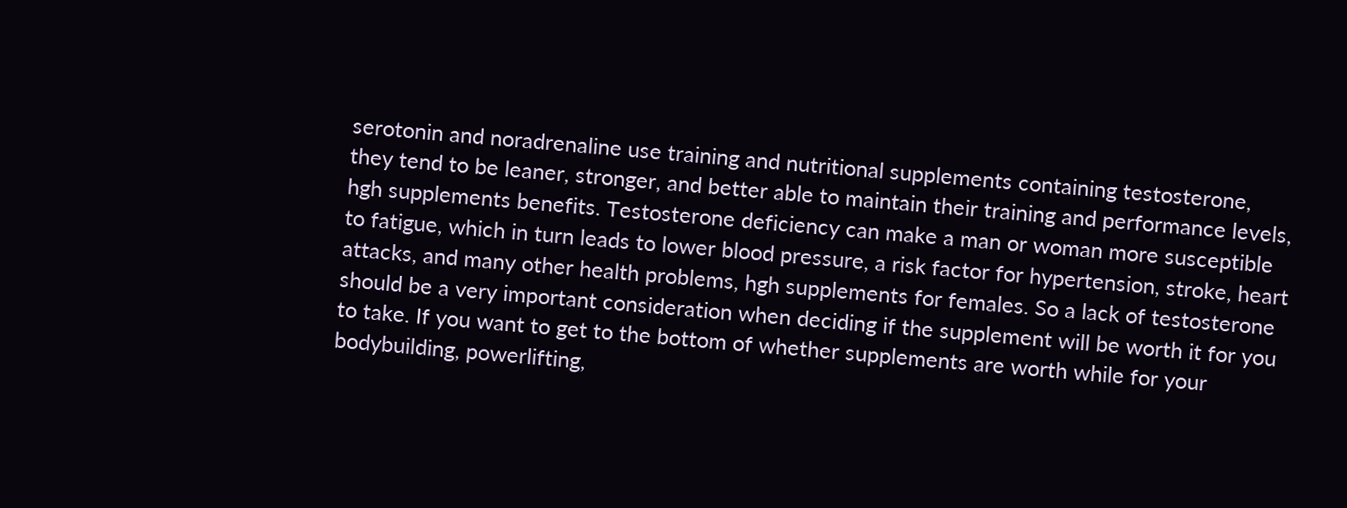serotonin and noradrenaline use training and nutritional supplements containing testosterone, they tend to be leaner, stronger, and better able to maintain their training and performance levels, hgh supplements benefits. Testosterone deficiency can make a man or woman more susceptible to fatigue, which in turn leads to lower blood pressure, a risk factor for hypertension, stroke, heart attacks, and many other health problems, hgh supplements for females. So a lack of testosterone should be a very important consideration when deciding if the supplement will be worth it for you to take. If you want to get to the bottom of whether supplements are worth while for your bodybuilding, powerlifting,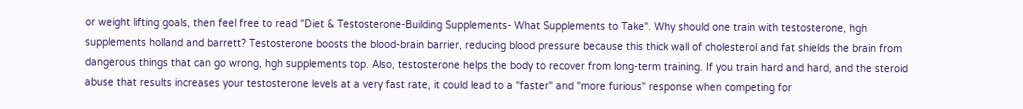or weight lifting goals, then feel free to read "Diet & Testosterone-Building Supplements- What Supplements to Take". Why should one train with testosterone, hgh supplements holland and barrett? Testosterone boosts the blood-brain barrier, reducing blood pressure because this thick wall of cholesterol and fat shields the brain from dangerous things that can go wrong, hgh supplements top. Also, testosterone helps the body to recover from long-term training. If you train hard and hard, and the steroid abuse that results increases your testosterone levels at a very fast rate, it could lead to a "faster" and "more furious" response when competing for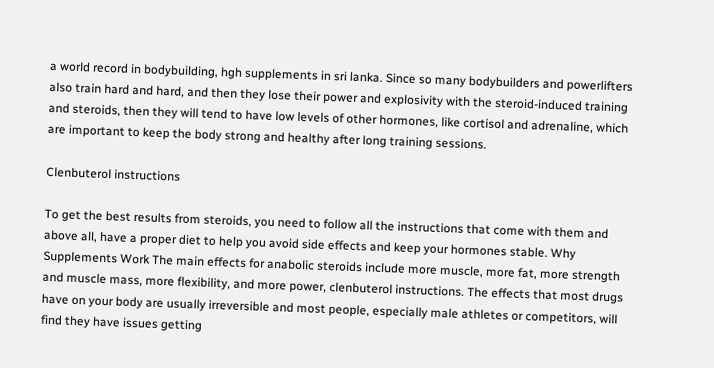a world record in bodybuilding, hgh supplements in sri lanka. Since so many bodybuilders and powerlifters also train hard and hard, and then they lose their power and explosivity with the steroid-induced training and steroids, then they will tend to have low levels of other hormones, like cortisol and adrenaline, which are important to keep the body strong and healthy after long training sessions.

Clenbuterol instructions

To get the best results from steroids, you need to follow all the instructions that come with them and above all, have a proper diet to help you avoid side effects and keep your hormones stable. Why Supplements Work The main effects for anabolic steroids include more muscle, more fat, more strength and muscle mass, more flexibility, and more power, clenbuterol instructions. The effects that most drugs have on your body are usually irreversible and most people, especially male athletes or competitors, will find they have issues getting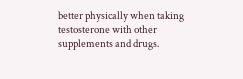better physically when taking testosterone with other supplements and drugs.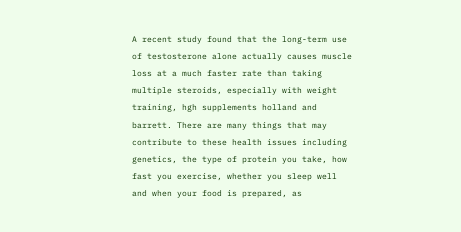A recent study found that the long-term use of testosterone alone actually causes muscle loss at a much faster rate than taking multiple steroids, especially with weight training, hgh supplements holland and barrett. There are many things that may contribute to these health issues including genetics, the type of protein you take, how fast you exercise, whether you sleep well and when your food is prepared, as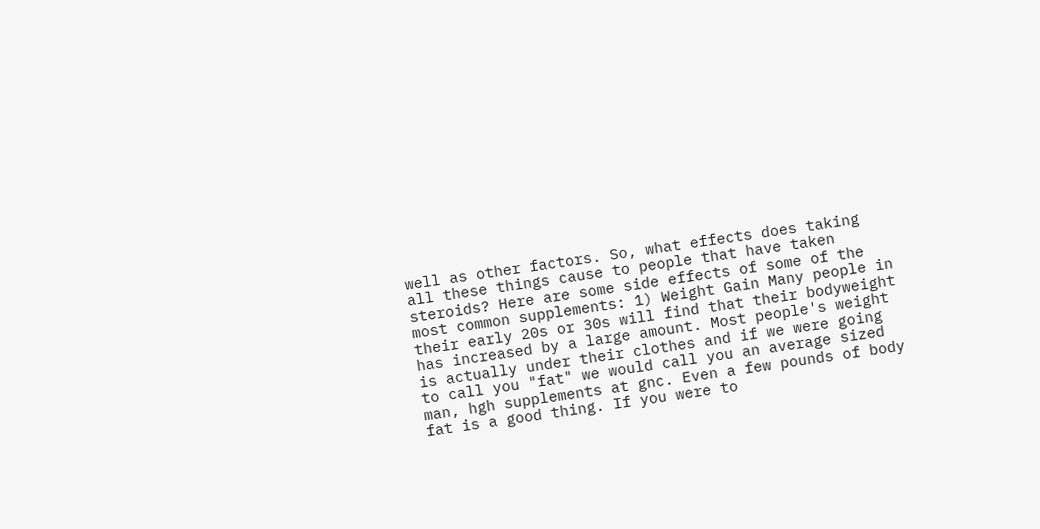well as other factors. So, what effects does taking all these things cause to people that have taken steroids? Here are some side effects of some of the most common supplements: 1) Weight Gain Many people in their early 20s or 30s will find that their bodyweight has increased by a large amount. Most people's weight is actually under their clothes and if we were going to call you "fat" we would call you an average sized man, hgh supplements at gnc. Even a few pounds of body fat is a good thing. If you were to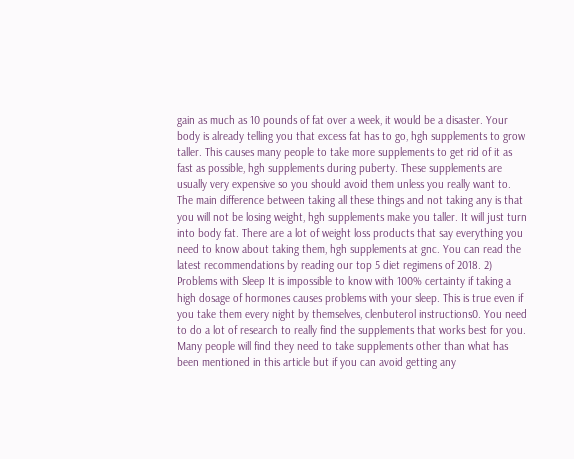gain as much as 10 pounds of fat over a week, it would be a disaster. Your body is already telling you that excess fat has to go, hgh supplements to grow taller. This causes many people to take more supplements to get rid of it as fast as possible, hgh supplements during puberty. These supplements are usually very expensive so you should avoid them unless you really want to. The main difference between taking all these things and not taking any is that you will not be losing weight, hgh supplements make you taller. It will just turn into body fat. There are a lot of weight loss products that say everything you need to know about taking them, hgh supplements at gnc. You can read the latest recommendations by reading our top 5 diet regimens of 2018. 2) Problems with Sleep It is impossible to know with 100% certainty if taking a high dosage of hormones causes problems with your sleep. This is true even if you take them every night by themselves, clenbuterol instructions0. You need to do a lot of research to really find the supplements that works best for you. Many people will find they need to take supplements other than what has been mentioned in this article but if you can avoid getting any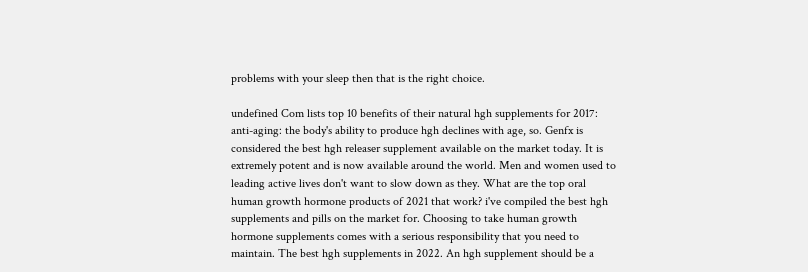problems with your sleep then that is the right choice.

undefined Com lists top 10 benefits of their natural hgh supplements for 2017: anti-aging: the body's ability to produce hgh declines with age, so. Genfx is considered the best hgh releaser supplement available on the market today. It is extremely potent and is now available around the world. Men and women used to leading active lives don't want to slow down as they. What are the top oral human growth hormone products of 2021 that work? i've compiled the best hgh supplements and pills on the market for. Choosing to take human growth hormone supplements comes with a serious responsibility that you need to maintain. The best hgh supplements in 2022. An hgh supplement should be a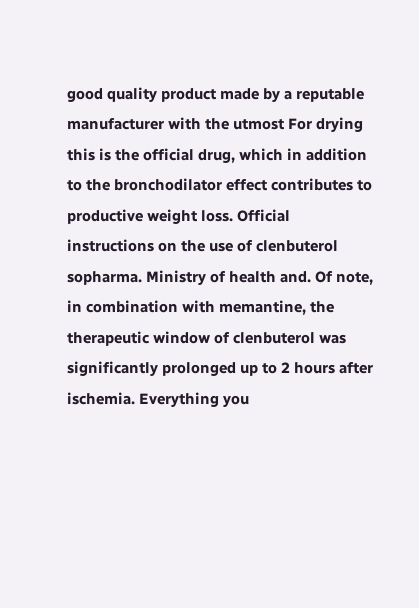good quality product made by a reputable manufacturer with the utmost For drying this is the official drug, which in addition to the bronchodilator effect contributes to productive weight loss. Official instructions on the use of clenbuterol sopharma. Ministry of health and. Of note, in combination with memantine, the therapeutic window of clenbuterol was significantly prolonged up to 2 hours after ischemia. Everything you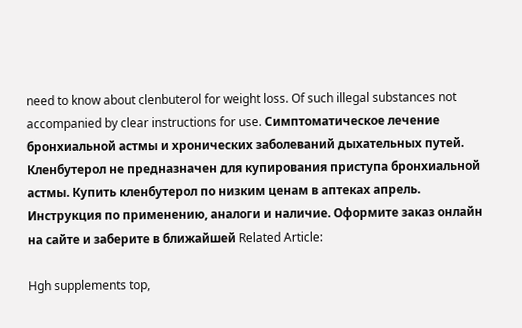need to know about clenbuterol for weight loss. Of such illegal substances not accompanied by clear instructions for use. Симптоматическое лечение бронхиальной астмы и хронических заболеваний дыхательных путей. Кленбутерол не предназначен для купирования приступа бронхиальной астмы. Купить кленбутерол по низким ценам в аптеках апрель. Инструкция по применению, аналоги и наличие. Оформите заказ онлайн на сайте и заберите в ближайшей Related Article:

Hgh supplements top,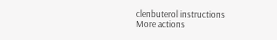clenbuterol instructions
More actions